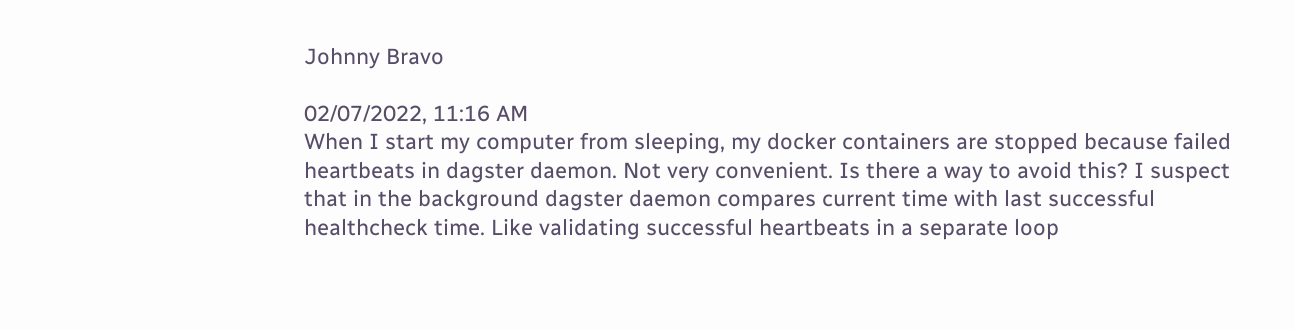Johnny Bravo

02/07/2022, 11:16 AM
When I start my computer from sleeping, my docker containers are stopped because failed heartbeats in dagster daemon. Not very convenient. Is there a way to avoid this? I suspect that in the background dagster daemon compares current time with last successful healthcheck time. Like validating successful heartbeats in a separate loop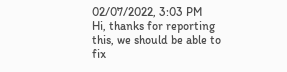02/07/2022, 3:03 PM
Hi, thanks for reporting this, we should be able to fix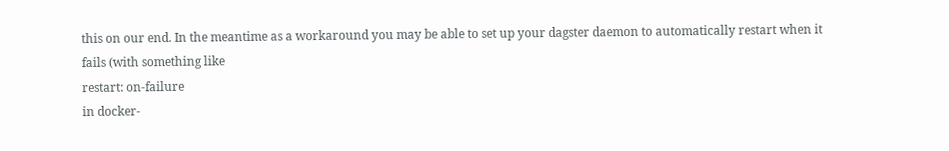this on our end. In the meantime as a workaround you may be able to set up your dagster daemon to automatically restart when it fails (with something like
restart: on-failure
in docker-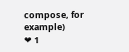compose, for example)
❤ 1